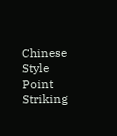Chinese Style Point Striking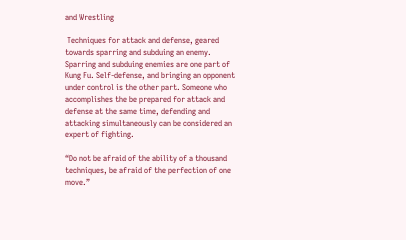and Wrestling

 Techniques for attack and defense, geared towards sparring and subduing an enemy. Sparring and subduing enemies are one part of Kung Fu. Self-defense, and bringing an opponent under control is the other part. Someone who accomplishes the be prepared for attack and defense at the same time, defending and attacking simultaneously can be considered an expert of fighting.

“Do not be afraid of the ability of a thousand techniques, be afraid of the perfection of one move.”